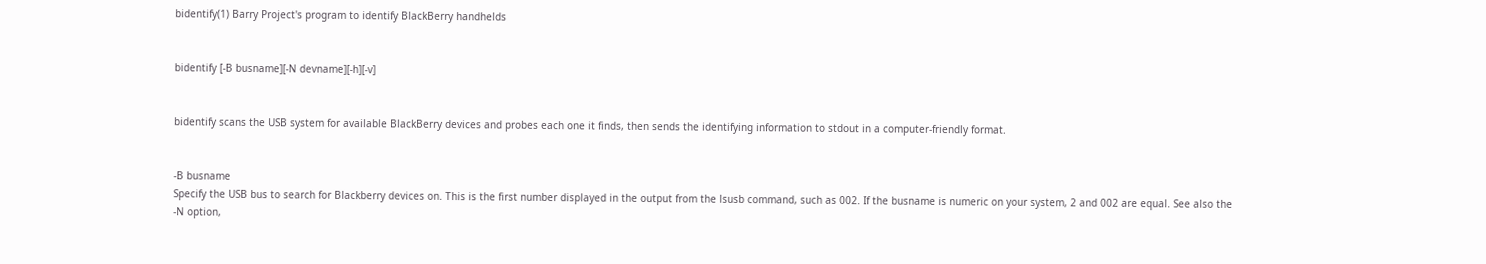bidentify(1) Barry Project's program to identify BlackBerry handhelds


bidentify [-B busname][-N devname][-h][-v]


bidentify scans the USB system for available BlackBerry devices and probes each one it finds, then sends the identifying information to stdout in a computer-friendly format.


-B busname
Specify the USB bus to search for Blackberry devices on. This is the first number displayed in the output from the lsusb command, such as 002. If the busname is numeric on your system, 2 and 002 are equal. See also the -N option,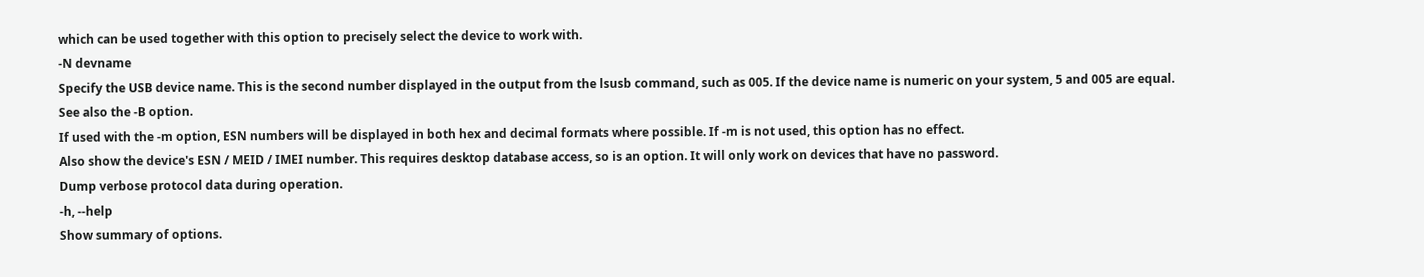which can be used together with this option to precisely select the device to work with.
-N devname
Specify the USB device name. This is the second number displayed in the output from the lsusb command, such as 005. If the device name is numeric on your system, 5 and 005 are equal. See also the -B option.
If used with the -m option, ESN numbers will be displayed in both hex and decimal formats where possible. If -m is not used, this option has no effect.
Also show the device's ESN / MEID / IMEI number. This requires desktop database access, so is an option. It will only work on devices that have no password.
Dump verbose protocol data during operation.
-h, --help
Show summary of options.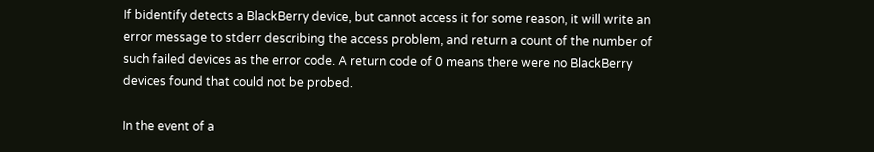If bidentify detects a BlackBerry device, but cannot access it for some reason, it will write an error message to stderr describing the access problem, and return a count of the number of such failed devices as the error code. A return code of 0 means there were no BlackBerry devices found that could not be probed.

In the event of a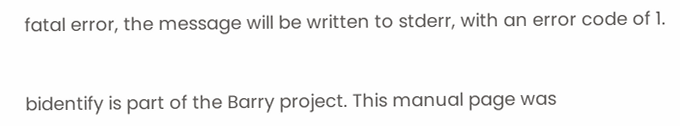fatal error, the message will be written to stderr, with an error code of 1.


bidentify is part of the Barry project. This manual page was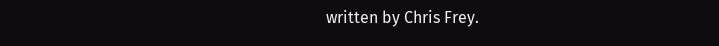written by Chris Frey.